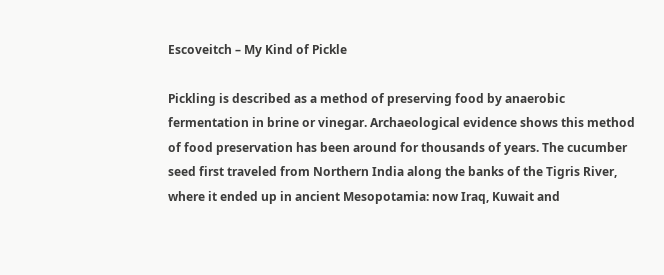Escoveitch – My Kind of Pickle

Pickling is described as a method of preserving food by anaerobic fermentation in brine or vinegar. Archaeological evidence shows this method of food preservation has been around for thousands of years. The cucumber seed first traveled from Northern India along the banks of the Tigris River, where it ended up in ancient Mesopotamia: now Iraq, Kuwait and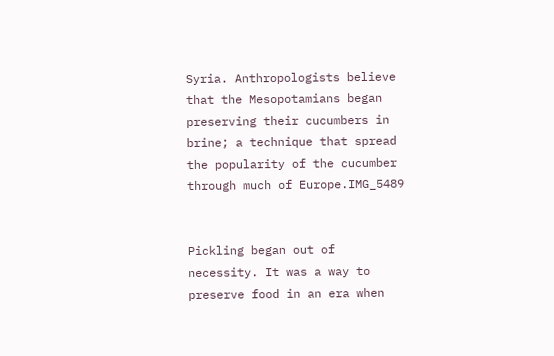Syria. Anthropologists believe that the Mesopotamians began preserving their cucumbers in brine; a technique that spread the popularity of the cucumber through much of Europe.IMG_5489


Pickling began out of necessity. It was a way to preserve food in an era when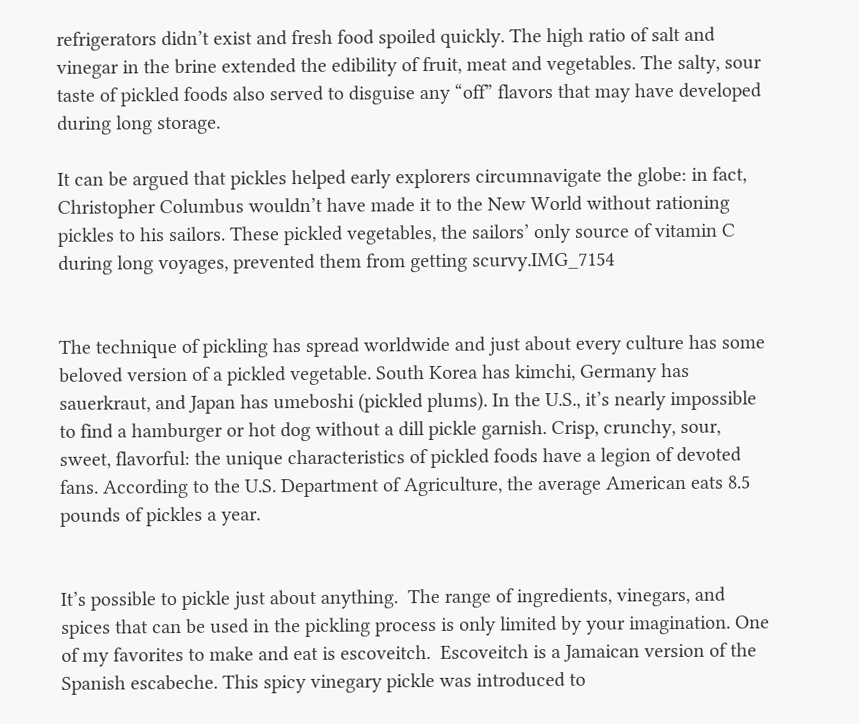refrigerators didn’t exist and fresh food spoiled quickly. The high ratio of salt and vinegar in the brine extended the edibility of fruit, meat and vegetables. The salty, sour taste of pickled foods also served to disguise any “off” flavors that may have developed during long storage.

It can be argued that pickles helped early explorers circumnavigate the globe: in fact, Christopher Columbus wouldn’t have made it to the New World without rationing pickles to his sailors. These pickled vegetables, the sailors’ only source of vitamin C during long voyages, prevented them from getting scurvy.IMG_7154


The technique of pickling has spread worldwide and just about every culture has some beloved version of a pickled vegetable. South Korea has kimchi, Germany has sauerkraut, and Japan has umeboshi (pickled plums). In the U.S., it’s nearly impossible to find a hamburger or hot dog without a dill pickle garnish. Crisp, crunchy, sour, sweet, flavorful: the unique characteristics of pickled foods have a legion of devoted fans. According to the U.S. Department of Agriculture, the average American eats 8.5 pounds of pickles a year.


It’s possible to pickle just about anything.  The range of ingredients, vinegars, and spices that can be used in the pickling process is only limited by your imagination. One of my favorites to make and eat is escoveitch.  Escoveitch is a Jamaican version of the Spanish escabeche. This spicy vinegary pickle was introduced to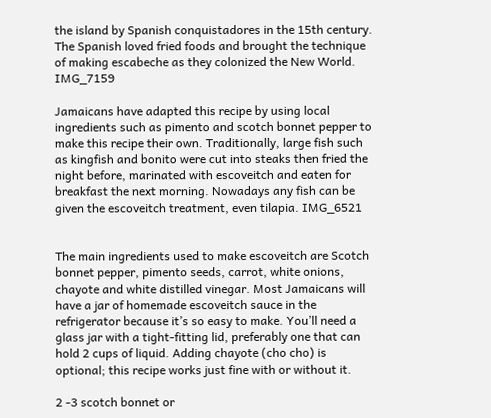the island by Spanish conquistadores in the 15th century. The Spanish loved fried foods and brought the technique of making escabeche as they colonized the New World. IMG_7159

Jamaicans have adapted this recipe by using local ingredients such as pimento and scotch bonnet pepper to make this recipe their own. Traditionally, large fish such as kingfish and bonito were cut into steaks then fried the night before, marinated with escoveitch and eaten for breakfast the next morning. Nowadays any fish can be given the escoveitch treatment, even tilapia. IMG_6521


The main ingredients used to make escoveitch are Scotch bonnet pepper, pimento seeds, carrot, white onions, chayote and white distilled vinegar. Most Jamaicans will have a jar of homemade escoveitch sauce in the refrigerator because it’s so easy to make. You’ll need a glass jar with a tight-fitting lid, preferably one that can hold 2 cups of liquid. Adding chayote (cho cho) is optional; this recipe works just fine with or without it.

2 -3 scotch bonnet or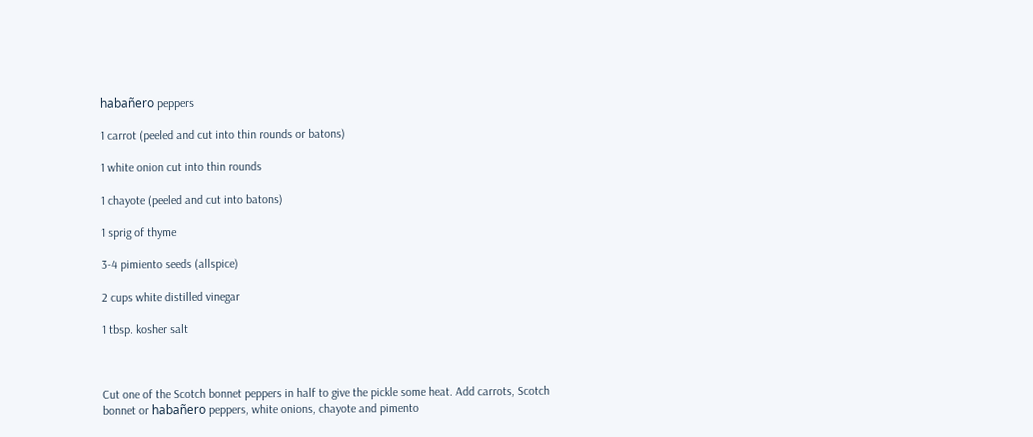habañero peppers

1 carrot (peeled and cut into thin rounds or batons)

1 white onion cut into thin rounds

1 chayote (peeled and cut into batons)

1 sprig of thyme

3-4 pimiento seeds (allspice)

2 cups white distilled vinegar

1 tbsp. kosher salt



Cut one of the Scotch bonnet peppers in half to give the pickle some heat. Add carrots, Scotch bonnet or habañero peppers, white onions, chayote and pimento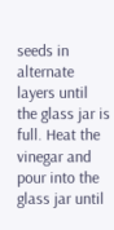seeds in alternate layers until the glass jar is full. Heat the vinegar and pour into the glass jar until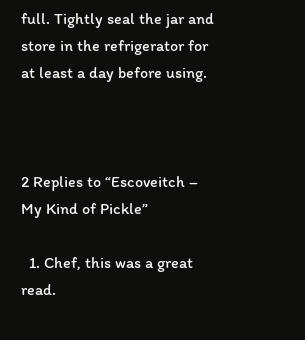full. Tightly seal the jar and store in the refrigerator for at least a day before using.



2 Replies to “Escoveitch – My Kind of Pickle”

  1. Chef, this was a great read.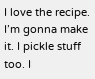I love the recipe. I’m gonna make it. I pickle stuff too. I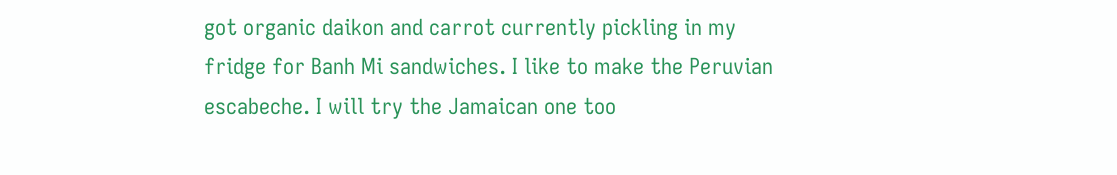got organic daikon and carrot currently pickling in my fridge for Banh Mi sandwiches. I like to make the Peruvian escabeche. I will try the Jamaican one too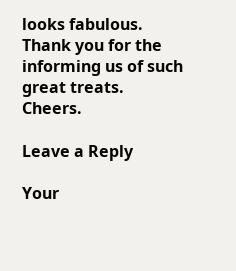looks fabulous. Thank you for the informing us of such great treats. Cheers.

Leave a Reply

Your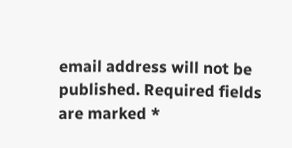email address will not be published. Required fields are marked *